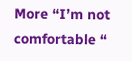More “I’m not comfortable “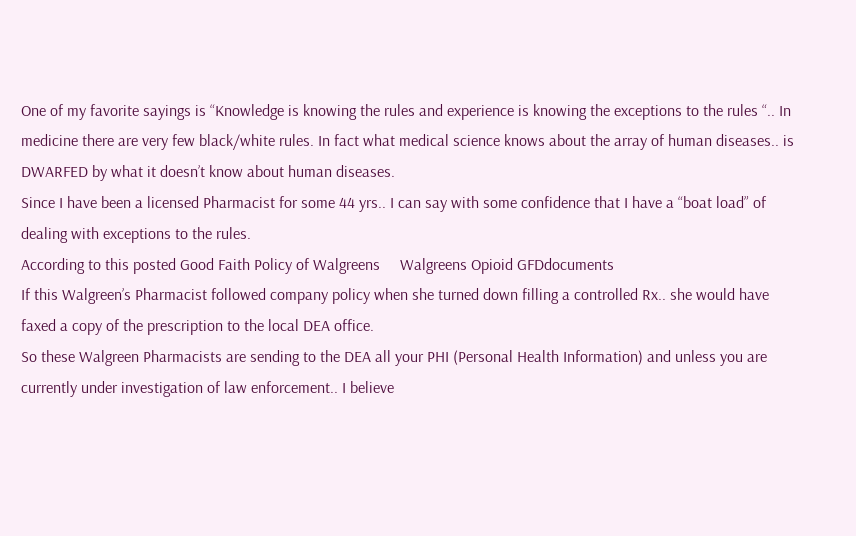One of my favorite sayings is “Knowledge is knowing the rules and experience is knowing the exceptions to the rules “.. In medicine there are very few black/white rules. In fact what medical science knows about the array of human diseases.. is DWARFED by what it doesn’t know about human diseases.
Since I have been a licensed Pharmacist for some 44 yrs.. I can say with some confidence that I have a “boat load” of dealing with exceptions to the rules.
According to this posted Good Faith Policy of Walgreens     Walgreens Opioid GFDdocuments
If this Walgreen’s Pharmacist followed company policy when she turned down filling a controlled Rx.. she would have faxed a copy of the prescription to the local DEA office.
So these Walgreen Pharmacists are sending to the DEA all your PHI (Personal Health Information) and unless you are currently under investigation of law enforcement.. I believe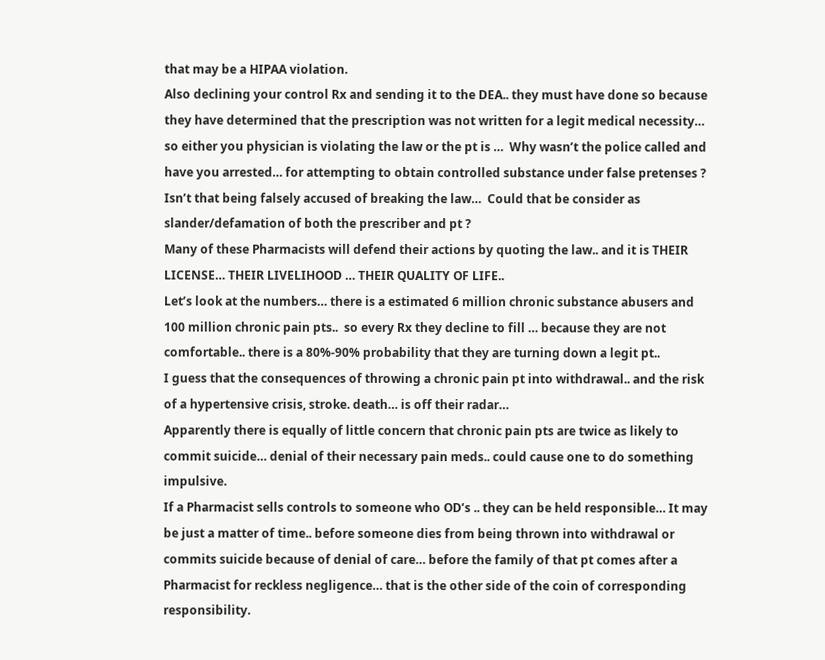that may be a HIPAA violation.
Also declining your control Rx and sending it to the DEA.. they must have done so because they have determined that the prescription was not written for a legit medical necessity… so either you physician is violating the law or the pt is …  Why wasn’t the police called and have you arrested… for attempting to obtain controlled substance under false pretenses ?
Isn’t that being falsely accused of breaking the law…  Could that be consider as slander/defamation of both the prescriber and pt ?
Many of these Pharmacists will defend their actions by quoting the law.. and it is THEIR LICENSE… THEIR LIVELIHOOD … THEIR QUALITY OF LIFE..
Let’s look at the numbers… there is a estimated 6 million chronic substance abusers and 100 million chronic pain pts..  so every Rx they decline to fill … because they are not comfortable.. there is a 80%-90% probability that they are turning down a legit pt..
I guess that the consequences of throwing a chronic pain pt into withdrawal.. and the risk of a hypertensive crisis, stroke. death… is off their radar…
Apparently there is equally of little concern that chronic pain pts are twice as likely to commit suicide… denial of their necessary pain meds.. could cause one to do something impulsive.
If a Pharmacist sells controls to someone who OD’s .. they can be held responsible… It may be just a matter of time.. before someone dies from being thrown into withdrawal or commits suicide because of denial of care… before the family of that pt comes after a Pharmacist for reckless negligence… that is the other side of the coin of corresponding responsibility.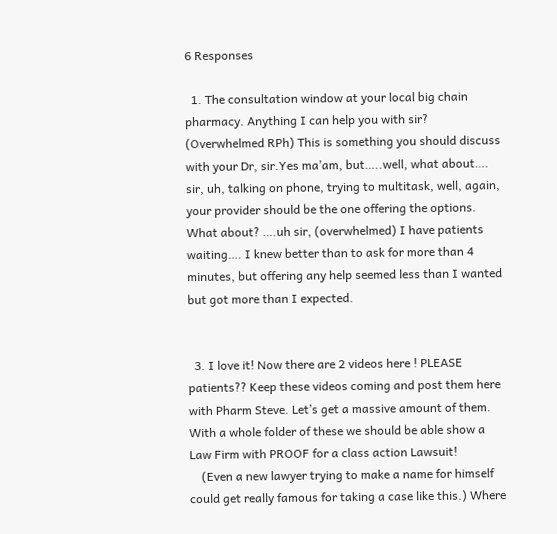6 Responses

  1. The consultation window at your local big chain pharmacy. Anything I can help you with sir? (Overwhelmed RPh) This is something you should discuss with your Dr, sir.Yes ma’am, but…..well, what about…. sir, uh, talking on phone, trying to multitask, well, again, your provider should be the one offering the options. What about? ….uh sir, (overwhelmed) I have patients waiting…. I knew better than to ask for more than 4 minutes, but offering any help seemed less than I wanted but got more than I expected.


  3. I love it! Now there are 2 videos here ! PLEASE patients?? Keep these videos coming and post them here with Pharm Steve. Let’s get a massive amount of them. With a whole folder of these we should be able show a Law Firm with PROOF for a class action Lawsuit!
    (Even a new lawyer trying to make a name for himself could get really famous for taking a case like this.) Where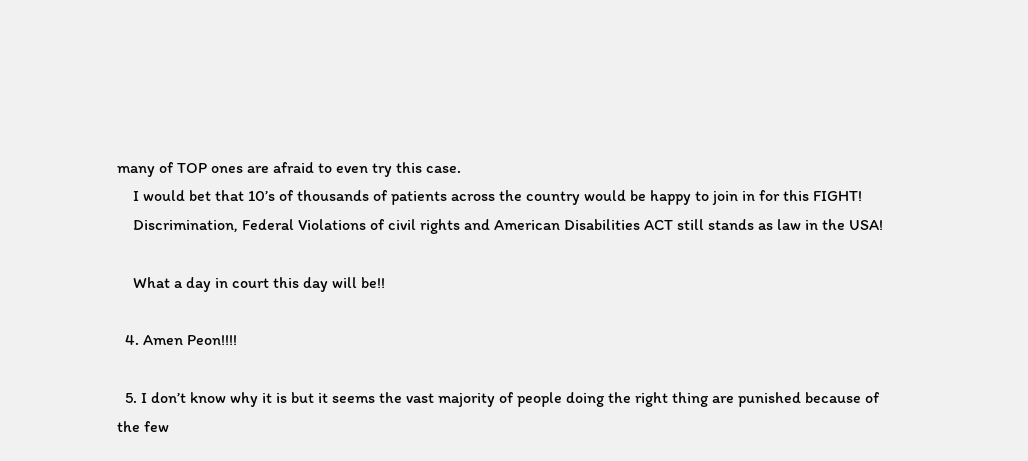many of TOP ones are afraid to even try this case.
    I would bet that 10’s of thousands of patients across the country would be happy to join in for this FIGHT!
    Discrimination, Federal Violations of civil rights and American Disabilities ACT still stands as law in the USA!

    What a day in court this day will be!!

  4. Amen Peon!!!!

  5. I don’t know why it is but it seems the vast majority of people doing the right thing are punished because of the few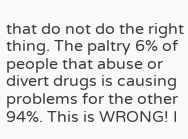that do not do the right thing. The paltry 6% of people that abuse or divert drugs is causing problems for the other 94%. This is WRONG! I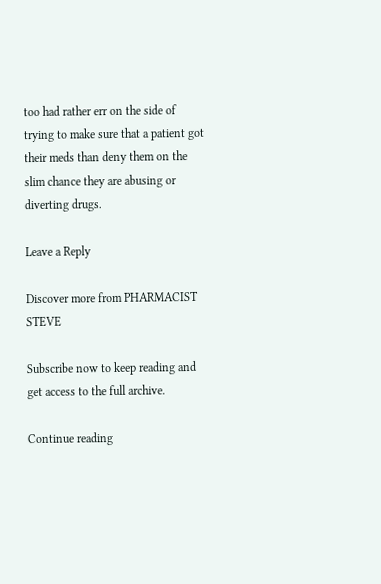too had rather err on the side of trying to make sure that a patient got their meds than deny them on the slim chance they are abusing or diverting drugs.

Leave a Reply

Discover more from PHARMACIST STEVE

Subscribe now to keep reading and get access to the full archive.

Continue reading